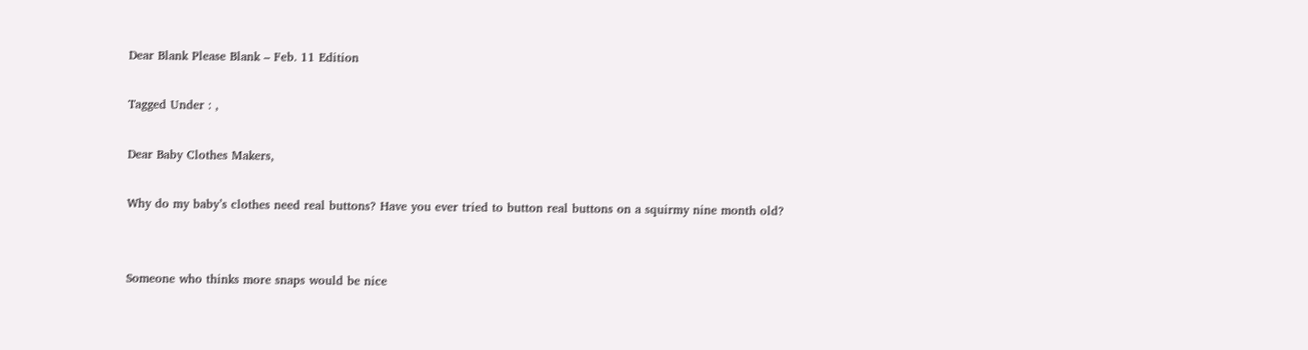Dear Blank Please Blank – Feb. 11 Edition

Tagged Under : ,

Dear Baby Clothes Makers,

Why do my baby’s clothes need real buttons? Have you ever tried to button real buttons on a squirmy nine month old?


Someone who thinks more snaps would be nice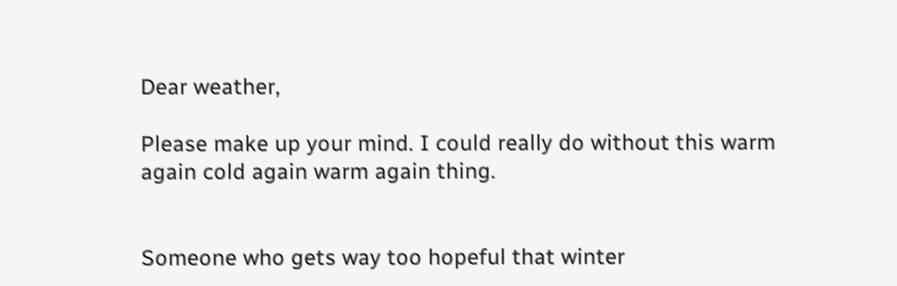Dear weather,

Please make up your mind. I could really do without this warm again cold again warm again thing.


Someone who gets way too hopeful that winter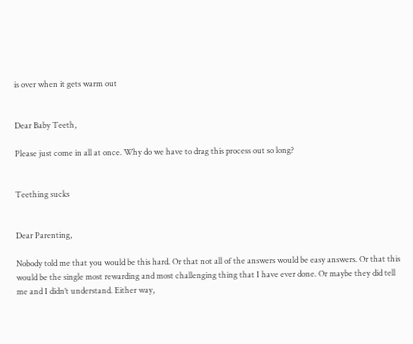is over when it gets warm out


Dear Baby Teeth,

Please just come in all at once. Why do we have to drag this process out so long?


Teething sucks


Dear Parenting,

Nobody told me that you would be this hard. Or that not all of the answers would be easy answers. Or that this would be the single most rewarding and most challenging thing that I have ever done. Or maybe they did tell me and I didn’t understand. Either way,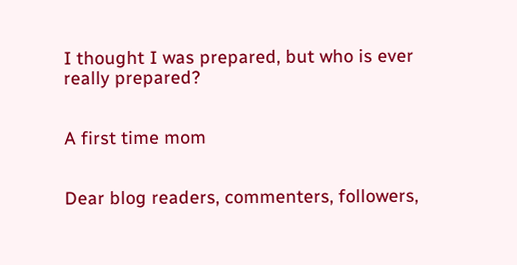I thought I was prepared, but who is ever really prepared?


A first time mom


Dear blog readers, commenters, followers,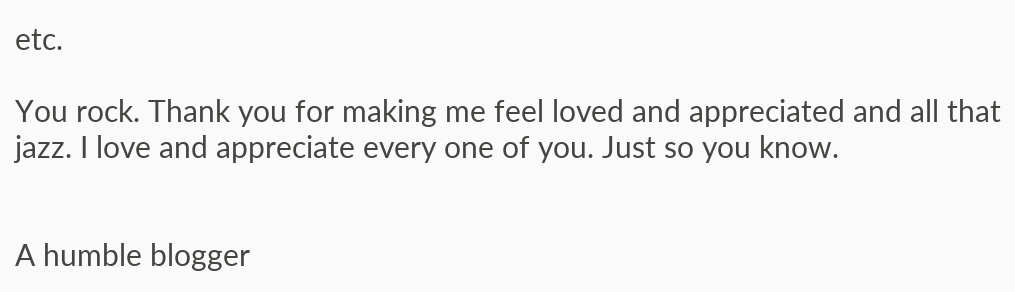etc.

You rock. Thank you for making me feel loved and appreciated and all that jazz. I love and appreciate every one of you. Just so you know.


A humble blogger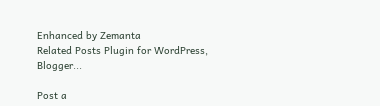Enhanced by Zemanta
Related Posts Plugin for WordPress, Blogger...

Post a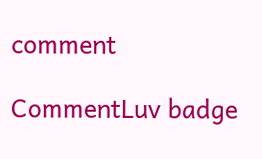comment

CommentLuv badge